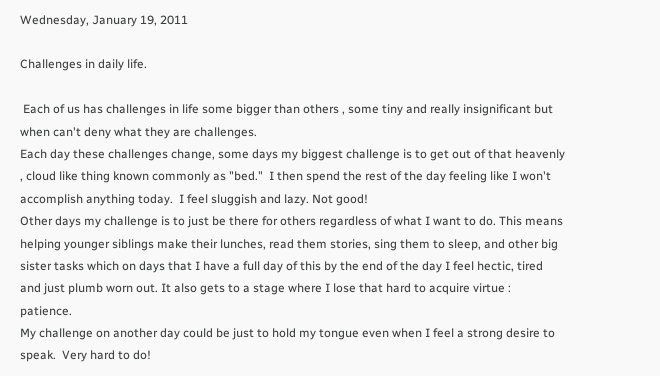Wednesday, January 19, 2011

Challenges in daily life.

 Each of us has challenges in life some bigger than others , some tiny and really insignificant but when can't deny what they are challenges.
Each day these challenges change, some days my biggest challenge is to get out of that heavenly , cloud like thing known commonly as "bed."  I then spend the rest of the day feeling like I won't accomplish anything today.  I feel sluggish and lazy. Not good!
Other days my challenge is to just be there for others regardless of what I want to do. This means helping younger siblings make their lunches, read them stories, sing them to sleep, and other big sister tasks which on days that I have a full day of this by the end of the day I feel hectic, tired and just plumb worn out. It also gets to a stage where I lose that hard to acquire virtue : patience.
My challenge on another day could be just to hold my tongue even when I feel a strong desire to speak.  Very hard to do!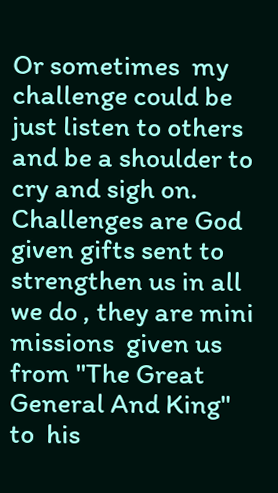Or sometimes  my challenge could be just listen to others and be a shoulder to cry and sigh on.
Challenges are God given gifts sent to strengthen us in all we do , they are mini missions  given us from "The Great General And King" to  his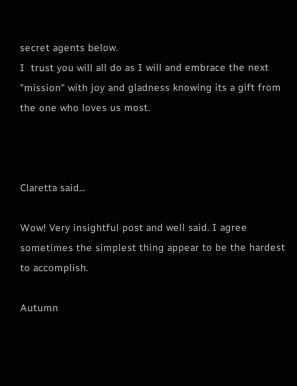secret agents below.
I  trust you will all do as I will and embrace the next  "mission" with joy and gladness knowing its a gift from the one who loves us most.



Claretta said...

Wow! Very insightful post and well said. I agree sometimes the simplest thing appear to be the hardest to accomplish.

Autumn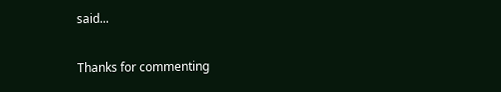said...

Thanks for commenting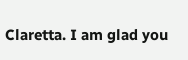Claretta. I am glad you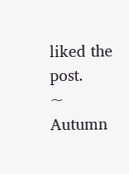liked the post.
~ Autumn